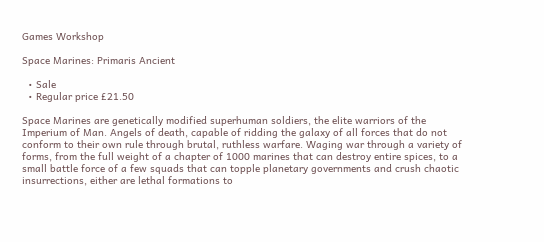Games Workshop

Space Marines: Primaris Ancient

  • Sale
  • Regular price £21.50

Space Marines are genetically modified superhuman soldiers, the elite warriors of the Imperium of Man. Angels of death, capable of ridding the galaxy of all forces that do not conform to their own rule through brutal, ruthless warfare. Waging war through a variety of forms, from the full weight of a chapter of 1000 marines that can destroy entire spices, to a small battle force of a few squads that can topple planetary governments and crush chaotic insurrections, either are lethal formations to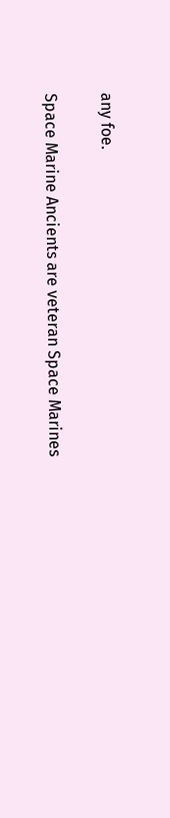any foe.

Space Marine Ancients are veteran Space Marines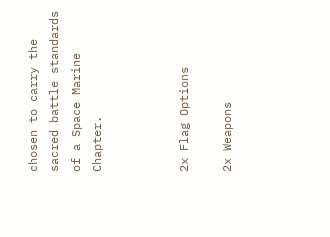chosen to carry the sacred battle standards of a Space Marine Chapter.



2x Flag Options

2x Weapons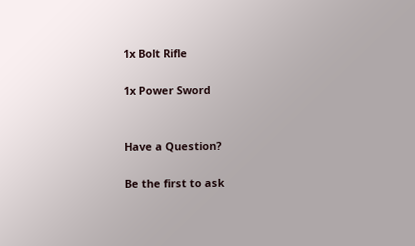1x Bolt Rifle

1x Power Sword


Have a Question?

Be the first to ask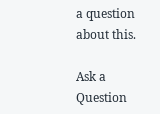a question about this.

Ask a Question